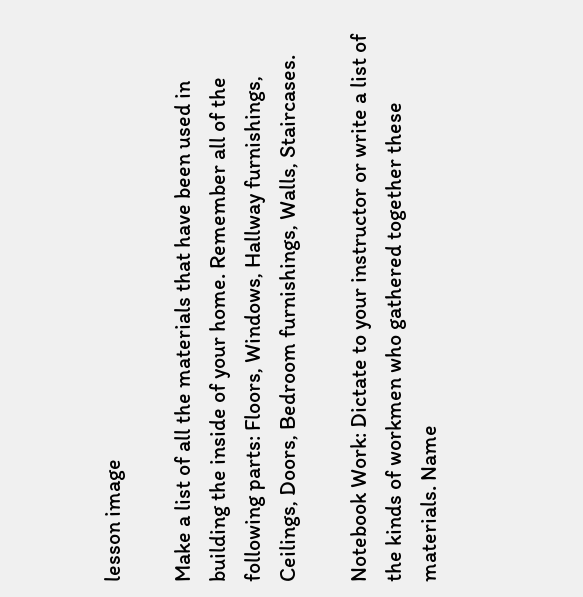lesson image

Make a list of all the materials that have been used in building the inside of your home. Remember all of the following parts: Floors, Windows, Hallway furnishings, Ceilings, Doors, Bedroom furnishings, Walls, Staircases.

Notebook Work: Dictate to your instructor or write a list of the kinds of workmen who gathered together these materials. Name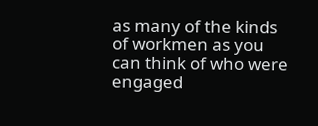as many of the kinds of workmen as you can think of who were engaged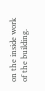on the inside work of the building.